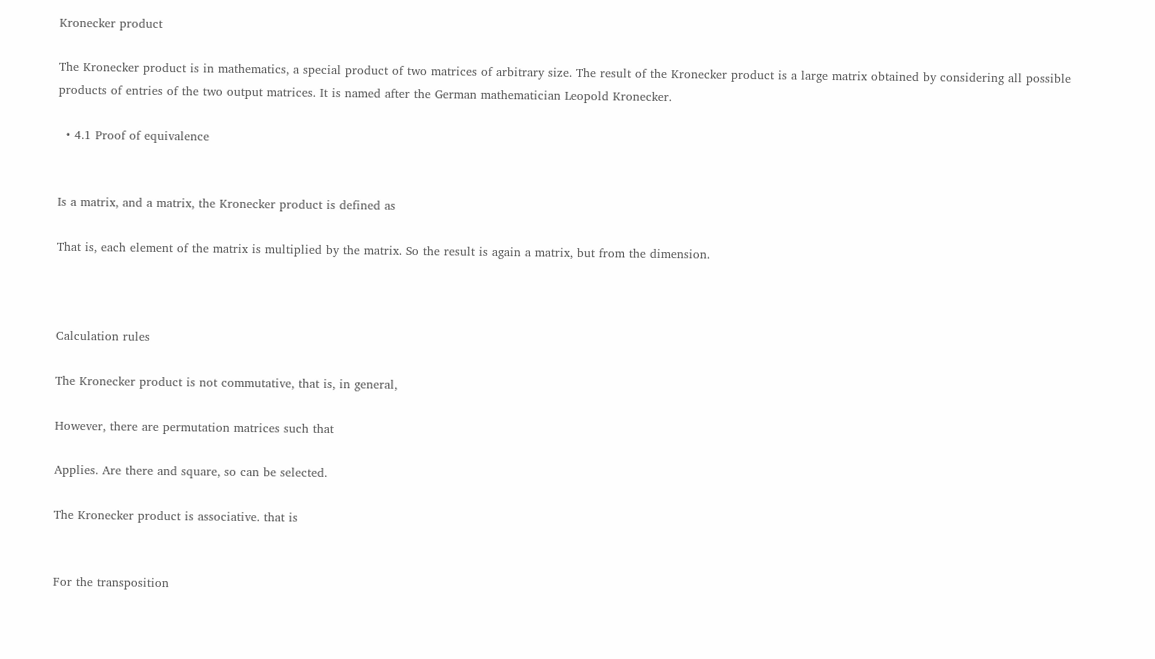Kronecker product

The Kronecker product is in mathematics, a special product of two matrices of arbitrary size. The result of the Kronecker product is a large matrix obtained by considering all possible products of entries of the two output matrices. It is named after the German mathematician Leopold Kronecker.

  • 4.1 Proof of equivalence


Is a matrix, and a matrix, the Kronecker product is defined as

That is, each element of the matrix is multiplied by the matrix. So the result is again a matrix, but from the dimension.



Calculation rules

The Kronecker product is not commutative, that is, in general,

However, there are permutation matrices such that

Applies. Are there and square, so can be selected.

The Kronecker product is associative. that is


For the transposition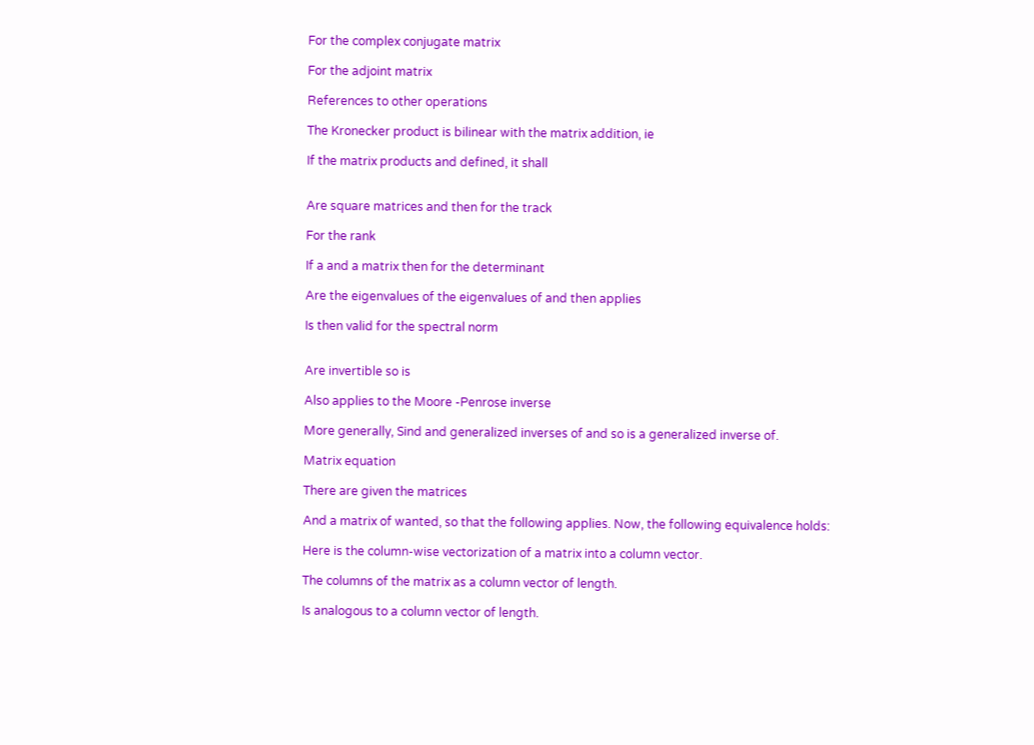For the complex conjugate matrix

For the adjoint matrix

References to other operations

The Kronecker product is bilinear with the matrix addition, ie

If the matrix products and defined, it shall


Are square matrices and then for the track

For the rank

If a and a matrix then for the determinant

Are the eigenvalues of the eigenvalues of and then applies

Is then valid for the spectral norm


Are invertible so is

Also applies to the Moore -Penrose inverse

More generally, Sind and generalized inverses of and so is a generalized inverse of.

Matrix equation

There are given the matrices

And a matrix of wanted, so that the following applies. Now, the following equivalence holds:

Here is the column-wise vectorization of a matrix into a column vector.

The columns of the matrix as a column vector of length.

Is analogous to a column vector of length.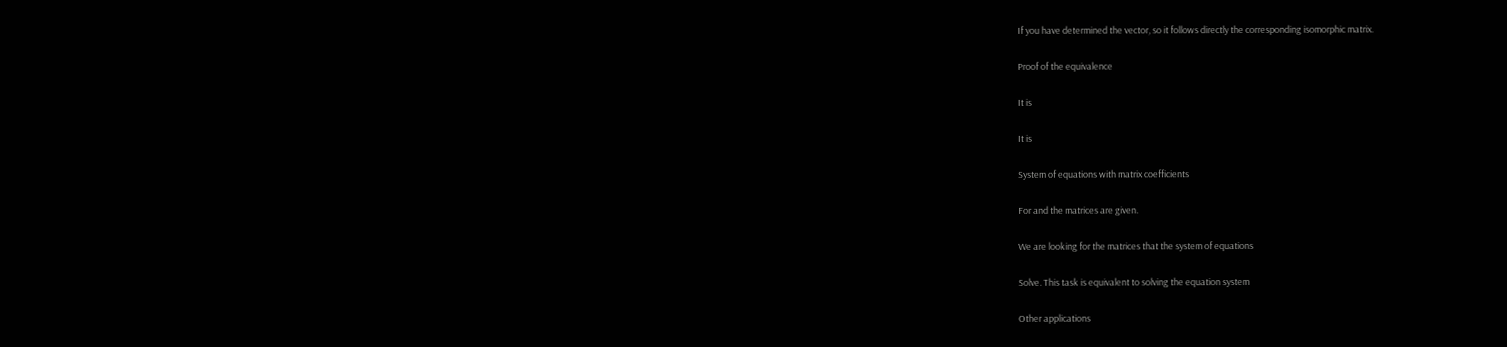If you have determined the vector, so it follows directly the corresponding isomorphic matrix.

Proof of the equivalence

It is

It is

System of equations with matrix coefficients

For and the matrices are given.

We are looking for the matrices that the system of equations

Solve. This task is equivalent to solving the equation system

Other applications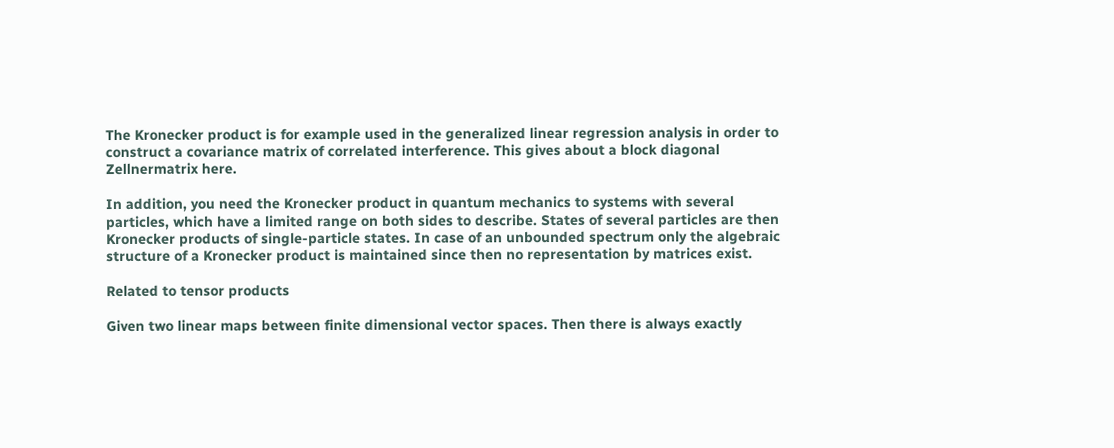The Kronecker product is for example used in the generalized linear regression analysis in order to construct a covariance matrix of correlated interference. This gives about a block diagonal Zellnermatrix here.

In addition, you need the Kronecker product in quantum mechanics to systems with several particles, which have a limited range on both sides to describe. States of several particles are then Kronecker products of single-particle states. In case of an unbounded spectrum only the algebraic structure of a Kronecker product is maintained since then no representation by matrices exist.

Related to tensor products

Given two linear maps between finite dimensional vector spaces. Then there is always exactly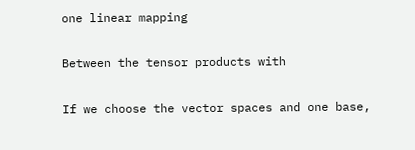one linear mapping

Between the tensor products with

If we choose the vector spaces and one base,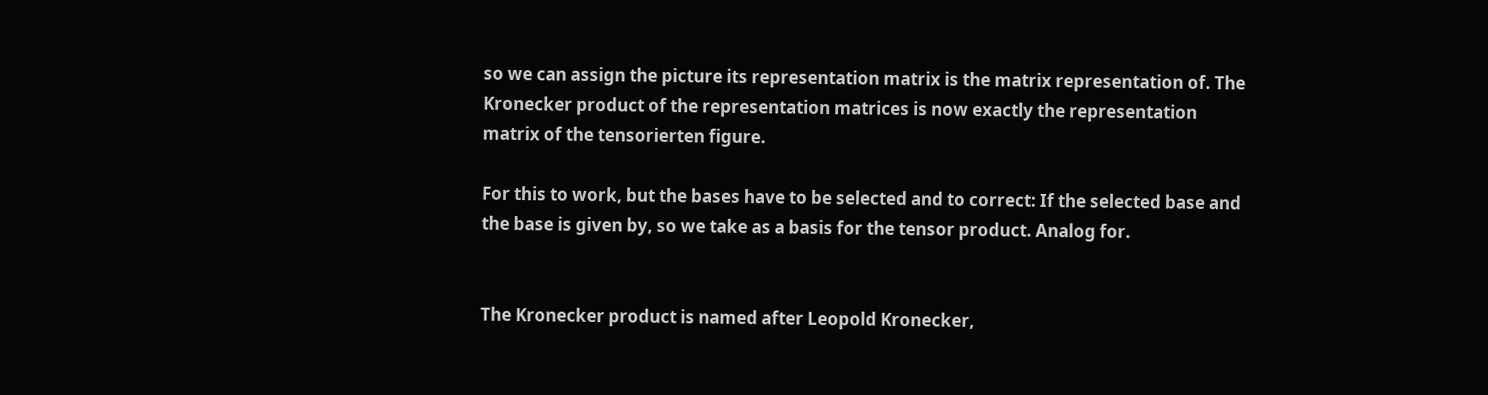so we can assign the picture its representation matrix is the matrix representation of. The Kronecker product of the representation matrices is now exactly the representation matrix of the tensorierten figure.

For this to work, but the bases have to be selected and to correct: If the selected base and the base is given by, so we take as a basis for the tensor product. Analog for.


The Kronecker product is named after Leopold Kronecker,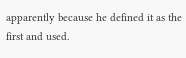apparently because he defined it as the first and used.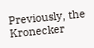Previously, the Kronecker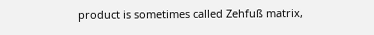product is sometimes called Zehfuß matrix,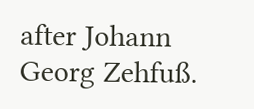after Johann Georg Zehfuß.